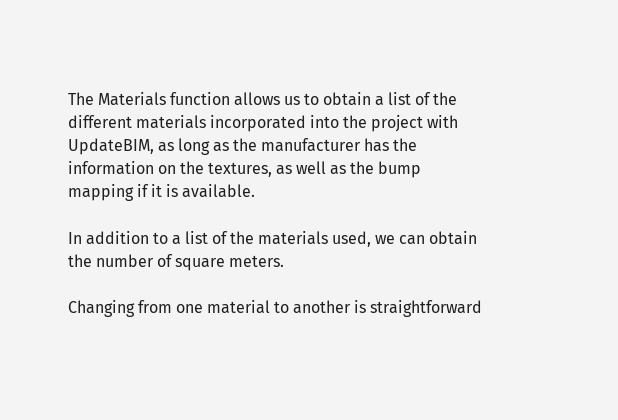The Materials function allows us to obtain a list of the different materials incorporated into the project with UpdateBIM, as long as the manufacturer has the information on the textures, as well as the bump mapping if it is available.

In addition to a list of the materials used, we can obtain the number of square meters.

Changing from one material to another is straightforward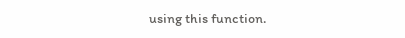using this function.